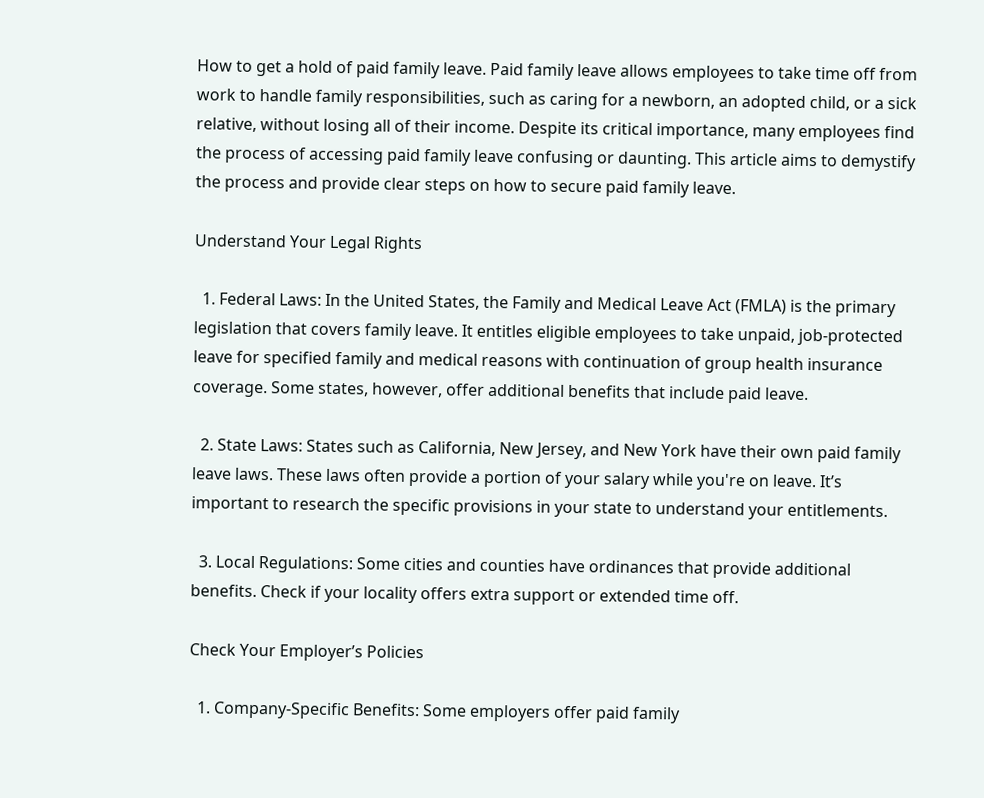How to get a hold of paid family leave. Paid family leave allows employees to take time off from work to handle family responsibilities, such as caring for a newborn, an adopted child, or a sick relative, without losing all of their income. Despite its critical importance, many employees find the process of accessing paid family leave confusing or daunting. This article aims to demystify the process and provide clear steps on how to secure paid family leave.

Understand Your Legal Rights

  1. Federal Laws: In the United States, the Family and Medical Leave Act (FMLA) is the primary legislation that covers family leave. It entitles eligible employees to take unpaid, job-protected leave for specified family and medical reasons with continuation of group health insurance coverage. Some states, however, offer additional benefits that include paid leave.

  2. State Laws: States such as California, New Jersey, and New York have their own paid family leave laws. These laws often provide a portion of your salary while you're on leave. It’s important to research the specific provisions in your state to understand your entitlements.

  3. Local Regulations: Some cities and counties have ordinances that provide additional benefits. Check if your locality offers extra support or extended time off.

Check Your Employer’s Policies

  1. Company-Specific Benefits: Some employers offer paid family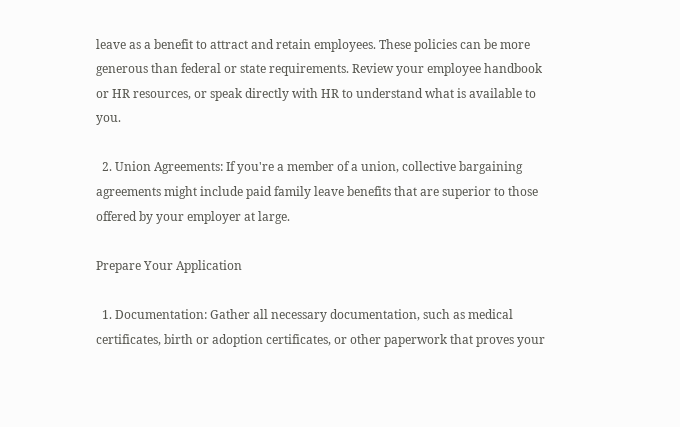leave as a benefit to attract and retain employees. These policies can be more generous than federal or state requirements. Review your employee handbook or HR resources, or speak directly with HR to understand what is available to you.

  2. Union Agreements: If you're a member of a union, collective bargaining agreements might include paid family leave benefits that are superior to those offered by your employer at large.

Prepare Your Application

  1. Documentation: Gather all necessary documentation, such as medical certificates, birth or adoption certificates, or other paperwork that proves your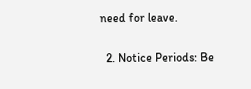need for leave.

  2. Notice Periods: Be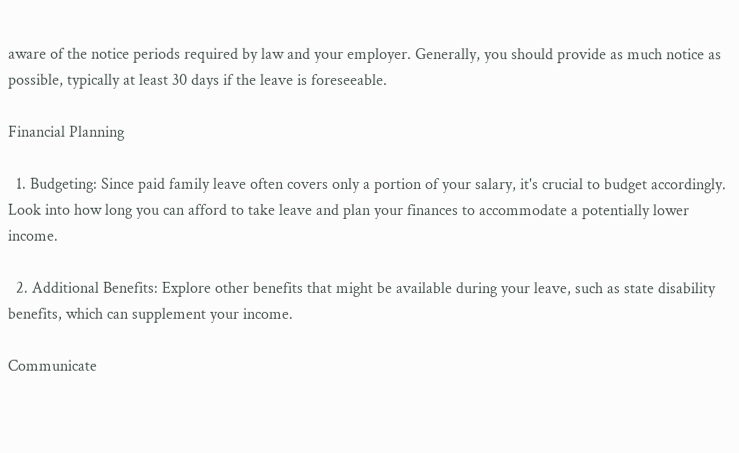aware of the notice periods required by law and your employer. Generally, you should provide as much notice as possible, typically at least 30 days if the leave is foreseeable.

Financial Planning

  1. Budgeting: Since paid family leave often covers only a portion of your salary, it's crucial to budget accordingly. Look into how long you can afford to take leave and plan your finances to accommodate a potentially lower income.

  2. Additional Benefits: Explore other benefits that might be available during your leave, such as state disability benefits, which can supplement your income.

Communicate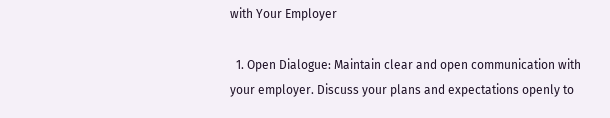with Your Employer

  1. Open Dialogue: Maintain clear and open communication with your employer. Discuss your plans and expectations openly to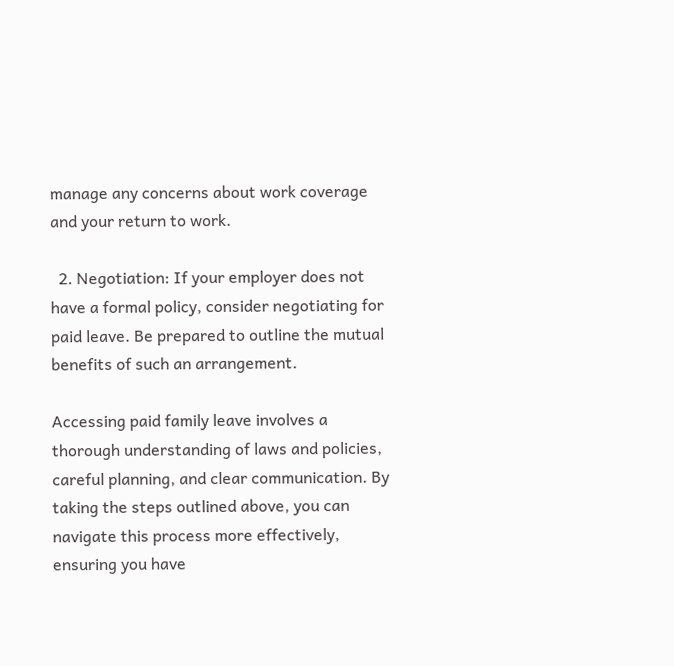manage any concerns about work coverage and your return to work.

  2. Negotiation: If your employer does not have a formal policy, consider negotiating for paid leave. Be prepared to outline the mutual benefits of such an arrangement.

Accessing paid family leave involves a thorough understanding of laws and policies, careful planning, and clear communication. By taking the steps outlined above, you can navigate this process more effectively, ensuring you have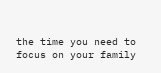the time you need to focus on your family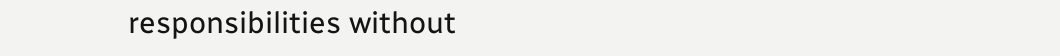responsibilities without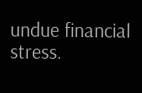undue financial stress.